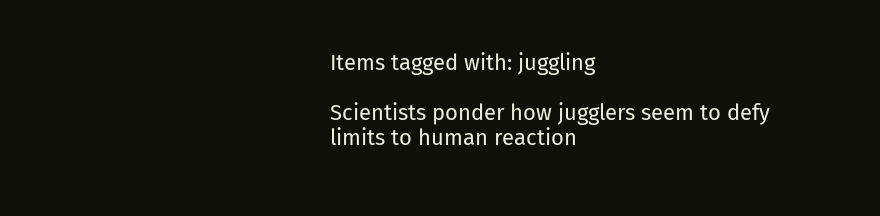Items tagged with: juggling

Scientists ponder how jugglers seem to defy limits to human reaction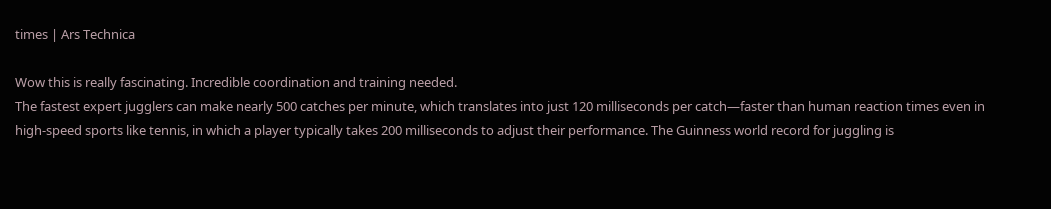times | Ars Technica

Wow this is really fascinating. Incredible coordination and training needed.
The fastest expert jugglers can make nearly 500 catches per minute, which translates into just 120 milliseconds per catch—faster than human reaction times even in high-speed sports like tennis, in which a player typically takes 200 milliseconds to adjust their performance. The Guinness world record for juggling is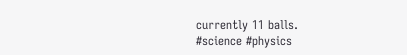currently 11 balls.
#science #physics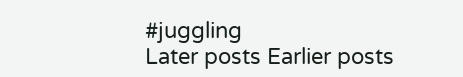#juggling
Later posts Earlier posts